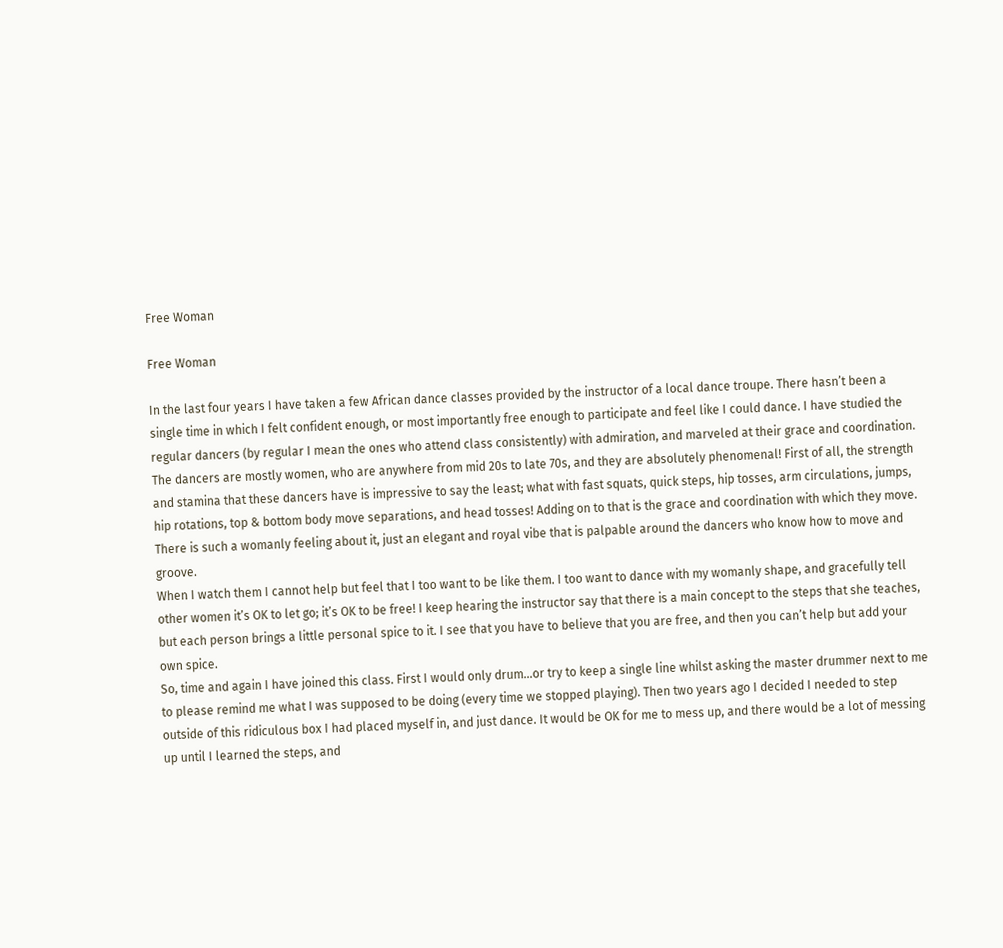Free Woman

Free Woman

In the last four years I have taken a few African dance classes provided by the instructor of a local dance troupe. There hasn’t been a single time in which I felt confident enough, or most importantly free enough to participate and feel like I could dance. I have studied the regular dancers (by regular I mean the ones who attend class consistently) with admiration, and marveled at their grace and coordination. The dancers are mostly women, who are anywhere from mid 20s to late 70s, and they are absolutely phenomenal! First of all, the strength and stamina that these dancers have is impressive to say the least; what with fast squats, quick steps, hip tosses, arm circulations, jumps, hip rotations, top & bottom body move separations, and head tosses! Adding on to that is the grace and coordination with which they move. There is such a womanly feeling about it, just an elegant and royal vibe that is palpable around the dancers who know how to move and groove.
When I watch them I cannot help but feel that I too want to be like them. I too want to dance with my womanly shape, and gracefully tell other women it’s OK to let go; it’s OK to be free! I keep hearing the instructor say that there is a main concept to the steps that she teaches, but each person brings a little personal spice to it. I see that you have to believe that you are free, and then you can’t help but add your own spice.
So, time and again I have joined this class. First I would only drum…or try to keep a single line whilst asking the master drummer next to me to please remind me what I was supposed to be doing (every time we stopped playing). Then two years ago I decided I needed to step outside of this ridiculous box I had placed myself in, and just dance. It would be OK for me to mess up, and there would be a lot of messing up until I learned the steps, and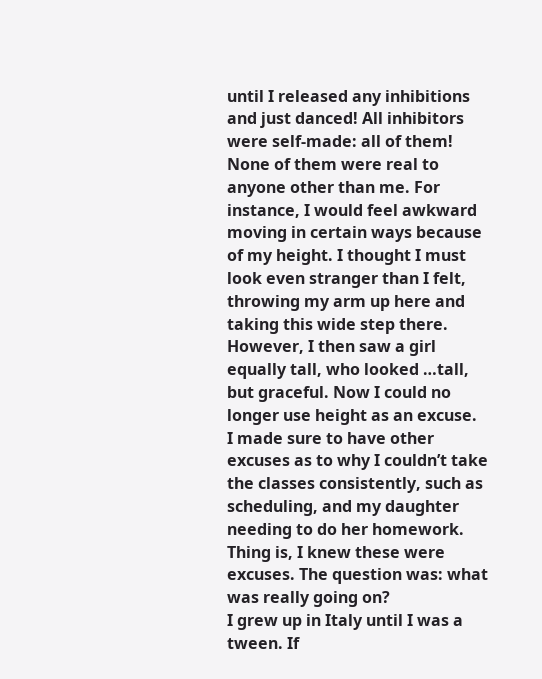until I released any inhibitions and just danced! All inhibitors were self-made: all of them! None of them were real to anyone other than me. For instance, I would feel awkward moving in certain ways because of my height. I thought I must look even stranger than I felt, throwing my arm up here and taking this wide step there. However, I then saw a girl equally tall, who looked …tall, but graceful. Now I could no longer use height as an excuse.
I made sure to have other excuses as to why I couldn’t take the classes consistently, such as scheduling, and my daughter needing to do her homework. Thing is, I knew these were excuses. The question was: what was really going on?
I grew up in Italy until I was a tween. If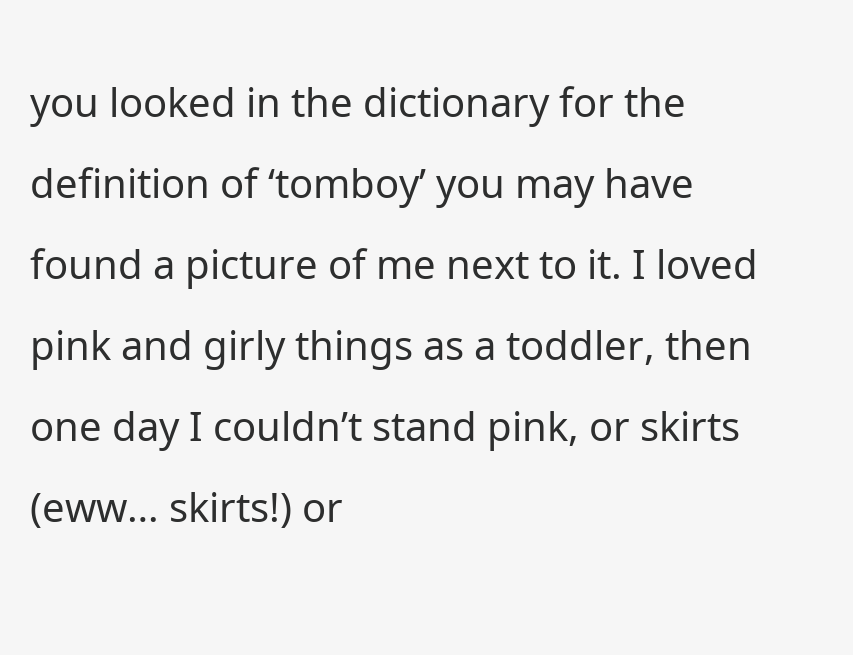you looked in the dictionary for the definition of ‘tomboy’ you may have found a picture of me next to it. I loved pink and girly things as a toddler, then one day I couldn’t stand pink, or skirts (eww… skirts!) or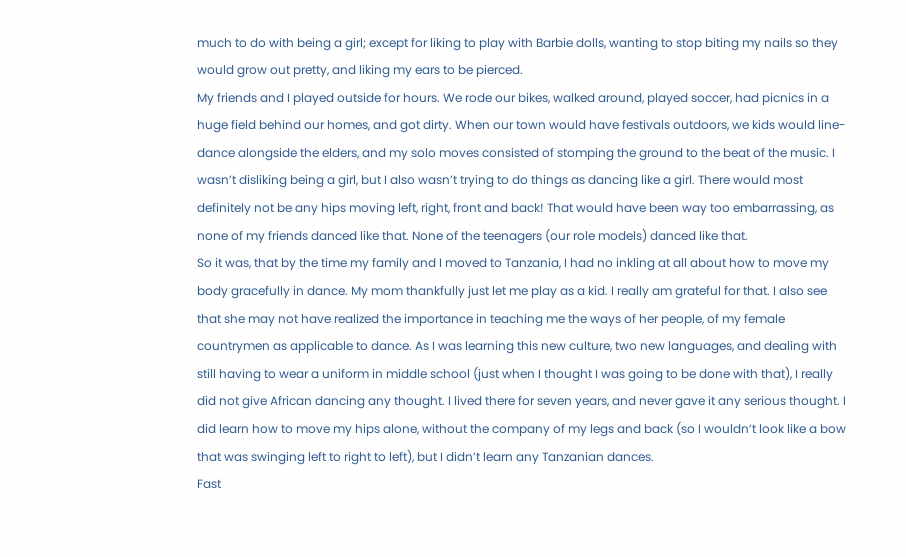much to do with being a girl; except for liking to play with Barbie dolls, wanting to stop biting my nails so they would grow out pretty, and liking my ears to be pierced.
My friends and I played outside for hours. We rode our bikes, walked around, played soccer, had picnics in a huge field behind our homes, and got dirty. When our town would have festivals outdoors, we kids would line-dance alongside the elders, and my solo moves consisted of stomping the ground to the beat of the music. I wasn’t disliking being a girl, but I also wasn’t trying to do things as dancing like a girl. There would most definitely not be any hips moving left, right, front and back! That would have been way too embarrassing, as none of my friends danced like that. None of the teenagers (our role models) danced like that.
So it was, that by the time my family and I moved to Tanzania, I had no inkling at all about how to move my body gracefully in dance. My mom thankfully just let me play as a kid. I really am grateful for that. I also see that she may not have realized the importance in teaching me the ways of her people, of my female countrymen as applicable to dance. As I was learning this new culture, two new languages, and dealing with still having to wear a uniform in middle school (just when I thought I was going to be done with that), I really did not give African dancing any thought. I lived there for seven years, and never gave it any serious thought. I did learn how to move my hips alone, without the company of my legs and back (so I wouldn’t look like a bow that was swinging left to right to left), but I didn’t learn any Tanzanian dances.
Fast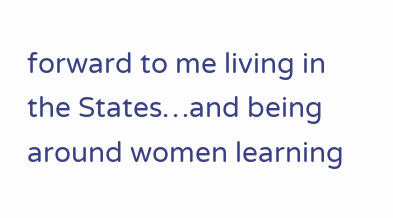forward to me living in the States…and being around women learning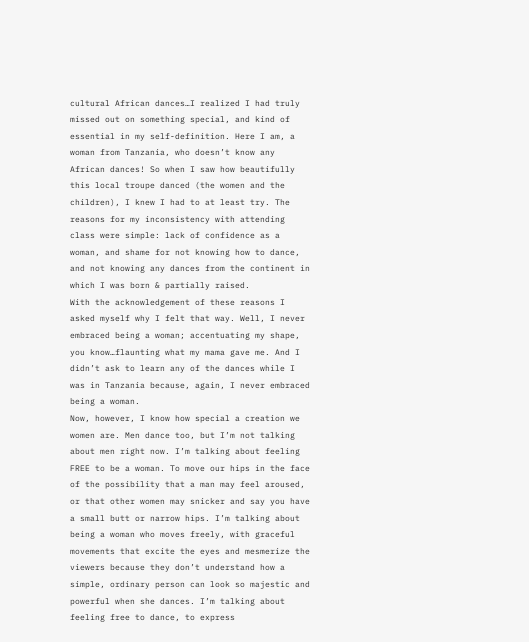cultural African dances…I realized I had truly missed out on something special, and kind of essential in my self-definition. Here I am, a woman from Tanzania, who doesn’t know any African dances! So when I saw how beautifully this local troupe danced (the women and the children), I knew I had to at least try. The reasons for my inconsistency with attending class were simple: lack of confidence as a woman, and shame for not knowing how to dance, and not knowing any dances from the continent in which I was born & partially raised.
With the acknowledgement of these reasons I asked myself why I felt that way. Well, I never embraced being a woman; accentuating my shape, you know…flaunting what my mama gave me. And I didn’t ask to learn any of the dances while I was in Tanzania because, again, I never embraced being a woman.
Now, however, I know how special a creation we women are. Men dance too, but I’m not talking about men right now. I’m talking about feeling FREE to be a woman. To move our hips in the face of the possibility that a man may feel aroused, or that other women may snicker and say you have a small butt or narrow hips. I’m talking about being a woman who moves freely, with graceful movements that excite the eyes and mesmerize the viewers because they don’t understand how a simple, ordinary person can look so majestic and powerful when she dances. I’m talking about feeling free to dance, to express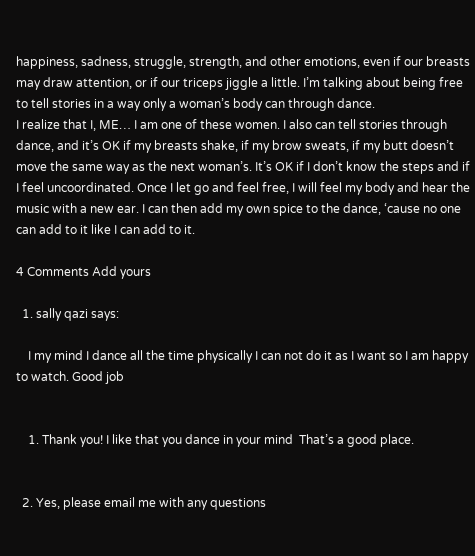happiness, sadness, struggle, strength, and other emotions, even if our breasts may draw attention, or if our triceps jiggle a little. I’m talking about being free to tell stories in a way only a woman’s body can through dance.
I realize that I, ME… I am one of these women. I also can tell stories through dance, and it’s OK if my breasts shake, if my brow sweats, if my butt doesn’t move the same way as the next woman’s. It’s OK if I don’t know the steps and if I feel uncoordinated. Once I let go and feel free, I will feel my body and hear the music with a new ear. I can then add my own spice to the dance, ‘cause no one can add to it like I can add to it.

4 Comments Add yours

  1. sally qazi says:

    I my mind I dance all the time physically I can not do it as I want so I am happy to watch. Good job


    1. Thank you! I like that you dance in your mind  That’s a good place.


  2. Yes, please email me with any questions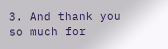3. And thank you so much for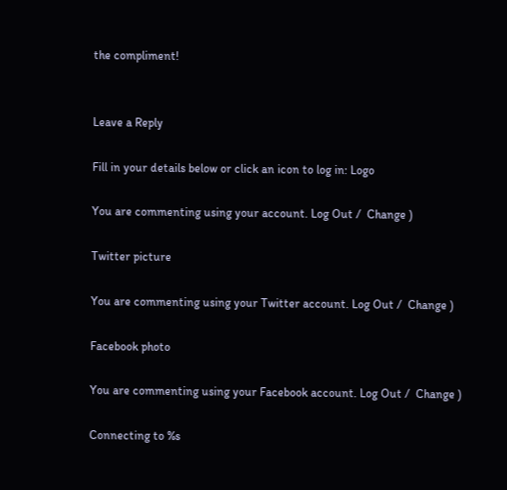the compliment!


Leave a Reply

Fill in your details below or click an icon to log in: Logo

You are commenting using your account. Log Out /  Change )

Twitter picture

You are commenting using your Twitter account. Log Out /  Change )

Facebook photo

You are commenting using your Facebook account. Log Out /  Change )

Connecting to %s